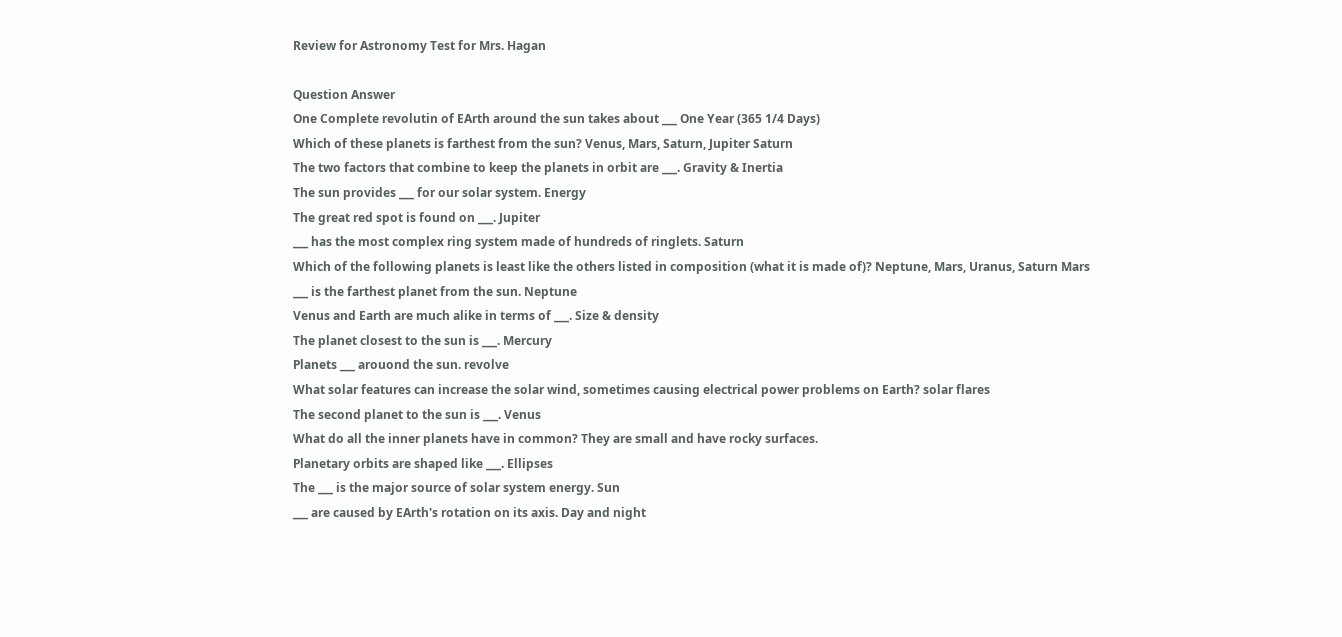Review for Astronomy Test for Mrs. Hagan

Question Answer
One Complete revolutin of EArth around the sun takes about ___ One Year (365 1/4 Days)
Which of these planets is farthest from the sun? Venus, Mars, Saturn, Jupiter Saturn
The two factors that combine to keep the planets in orbit are ___. Gravity & Inertia
The sun provides ___ for our solar system. Energy
The great red spot is found on ___. Jupiter
___ has the most complex ring system made of hundreds of ringlets. Saturn
Which of the following planets is least like the others listed in composition (what it is made of)? Neptune, Mars, Uranus, Saturn Mars
___ is the farthest planet from the sun. Neptune
Venus and Earth are much alike in terms of ___. Size & density
The planet closest to the sun is ___. Mercury
Planets ___ arouond the sun. revolve
What solar features can increase the solar wind, sometimes causing electrical power problems on Earth? solar flares
The second planet to the sun is ___. Venus
What do all the inner planets have in common? They are small and have rocky surfaces.
Planetary orbits are shaped like ___. Ellipses
The ___ is the major source of solar system energy. Sun
___ are caused by EArth's rotation on its axis. Day and night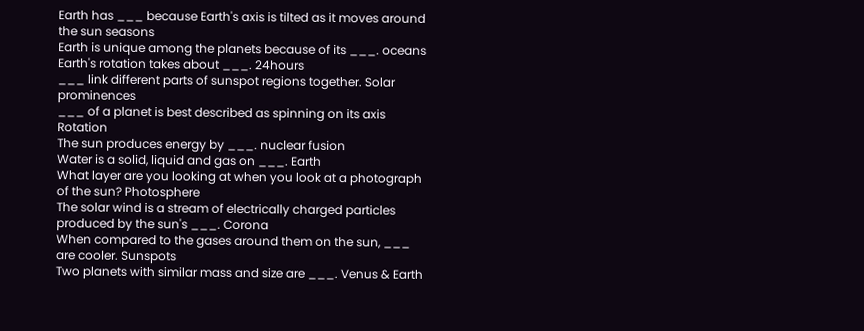Earth has ___ because Earth's axis is tilted as it moves around the sun seasons
Earth is unique among the planets because of its ___. oceans
Earth's rotation takes about ___. 24hours
___ link different parts of sunspot regions together. Solar prominences
___ of a planet is best described as spinning on its axis Rotation
The sun produces energy by ___. nuclear fusion
Water is a solid, liquid and gas on ___. Earth
What layer are you looking at when you look at a photograph of the sun? Photosphere
The solar wind is a stream of electrically charged particles produced by the sun's ___. Corona
When compared to the gases around them on the sun, ___ are cooler. Sunspots
Two planets with similar mass and size are ___. Venus & Earth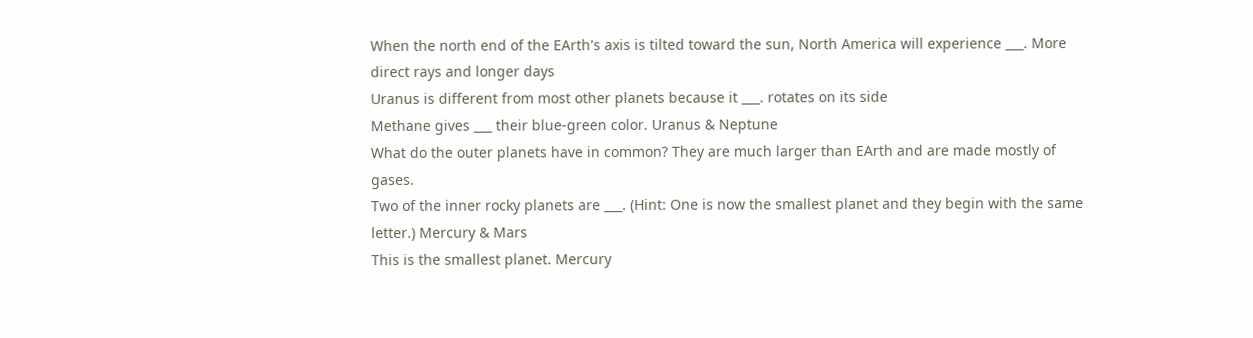When the north end of the EArth's axis is tilted toward the sun, North America will experience ___. More direct rays and longer days
Uranus is different from most other planets because it ___. rotates on its side
Methane gives ___ their blue-green color. Uranus & Neptune
What do the outer planets have in common? They are much larger than EArth and are made mostly of gases.
Two of the inner rocky planets are ___. (Hint: One is now the smallest planet and they begin with the same letter.) Mercury & Mars
This is the smallest planet. Mercury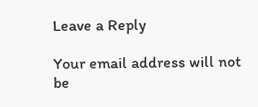Leave a Reply

Your email address will not be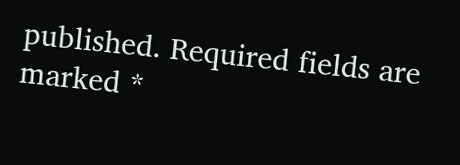published. Required fields are marked *